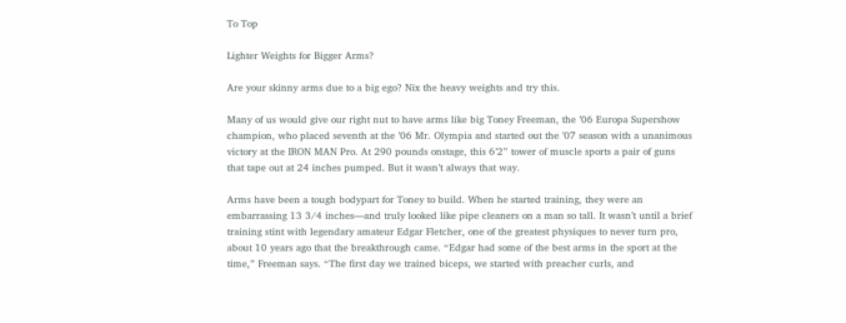To Top

Lighter Weights for Bigger Arms?

Are your skinny arms due to a big ego? Nix the heavy weights and try this.

Many of us would give our right nut to have arms like big Toney Freeman, the ’06 Europa Supershow champion, who placed seventh at the ’06 Mr. Olympia and started out the ’07 season with a unanimous victory at the IRON MAN Pro. At 290 pounds onstage, this 6’2” tower of muscle sports a pair of guns that tape out at 24 inches pumped. But it wasn’t always that way.

Arms have been a tough bodypart for Toney to build. When he started training, they were an embarrassing 13 3/4 inches—and truly looked like pipe cleaners on a man so tall. It wasn’t until a brief training stint with legendary amateur Edgar Fletcher, one of the greatest physiques to never turn pro, about 10 years ago that the breakthrough came. “Edgar had some of the best arms in the sport at the time,” Freeman says. “The first day we trained biceps, we started with preacher curls, and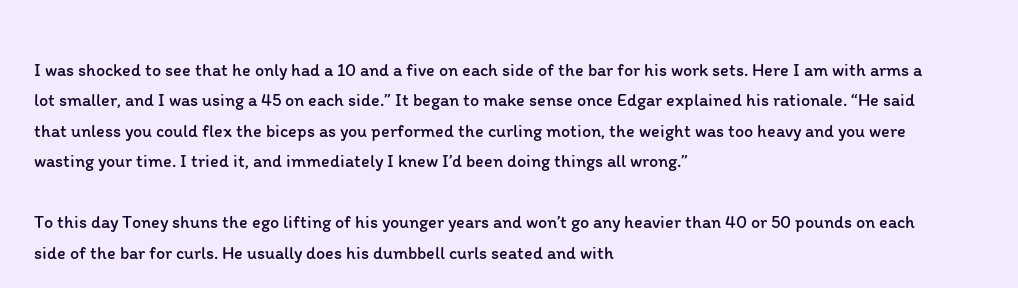I was shocked to see that he only had a 10 and a five on each side of the bar for his work sets. Here I am with arms a lot smaller, and I was using a 45 on each side.” It began to make sense once Edgar explained his rationale. “He said that unless you could flex the biceps as you performed the curling motion, the weight was too heavy and you were wasting your time. I tried it, and immediately I knew I’d been doing things all wrong.”

To this day Toney shuns the ego lifting of his younger years and won’t go any heavier than 40 or 50 pounds on each side of the bar for curls. He usually does his dumbbell curls seated and with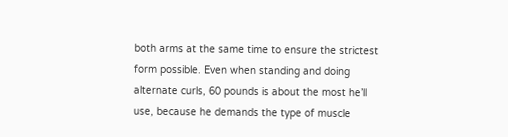both arms at the same time to ensure the strictest form possible. Even when standing and doing alternate curls, 60 pounds is about the most he’ll use, because he demands the type of muscle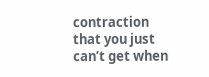contraction that you just can’t get when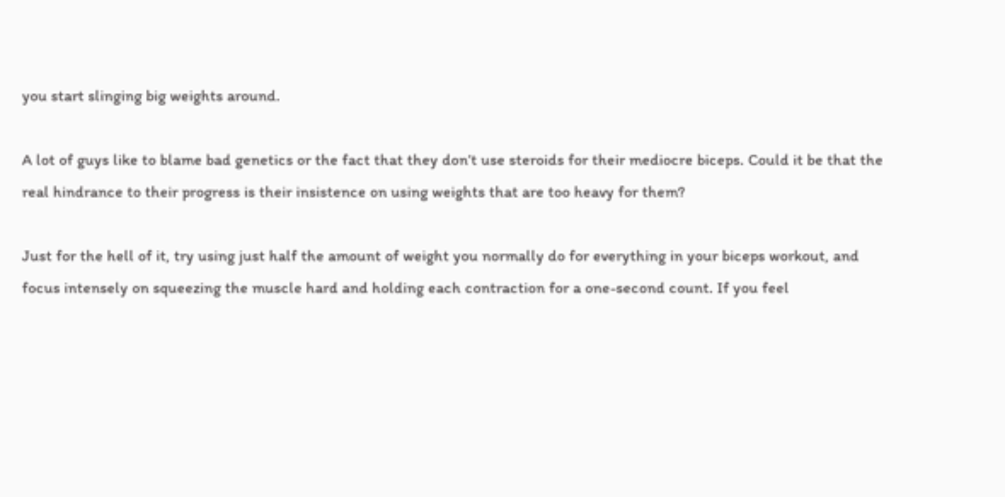you start slinging big weights around.

A lot of guys like to blame bad genetics or the fact that they don’t use steroids for their mediocre biceps. Could it be that the real hindrance to their progress is their insistence on using weights that are too heavy for them?

Just for the hell of it, try using just half the amount of weight you normally do for everything in your biceps workout, and focus intensely on squeezing the muscle hard and holding each contraction for a one-second count. If you feel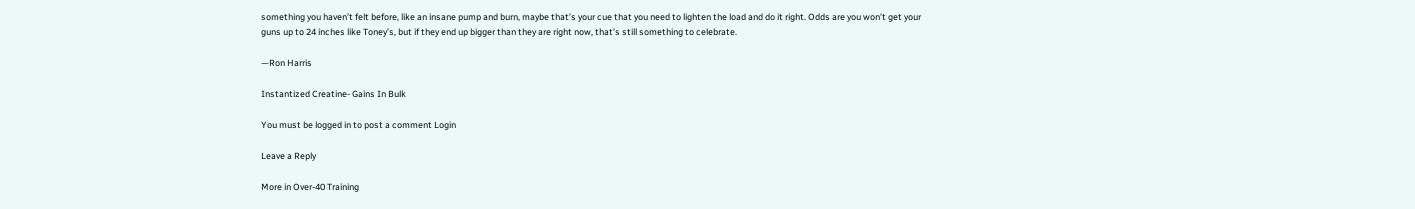something you haven’t felt before, like an insane pump and burn, maybe that’s your cue that you need to lighten the load and do it right. Odds are you won’t get your guns up to 24 inches like Toney’s, but if they end up bigger than they are right now, that’s still something to celebrate.

—Ron Harris

Instantized Creatine- Gains In Bulk

You must be logged in to post a comment Login

Leave a Reply

More in Over-40 Training